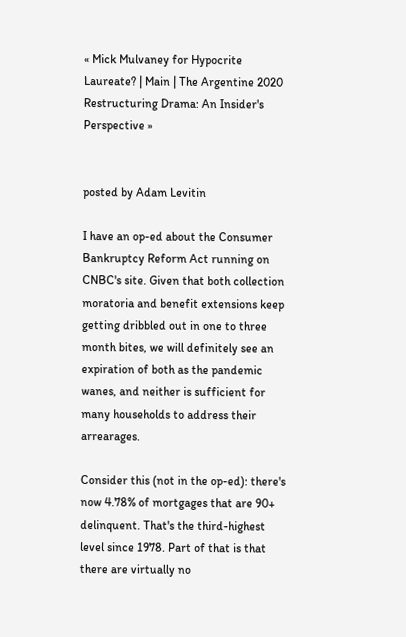« Mick Mulvaney for Hypocrite Laureate? | Main | The Argentine 2020 Restructuring Drama: An Insider's Perspective »


posted by Adam Levitin

I have an op-ed about the Consumer Bankruptcy Reform Act running on CNBC's site. Given that both collection moratoria and benefit extensions keep getting dribbled out in one to three month bites, we will definitely see an expiration of both as the pandemic wanes, and neither is sufficient for many households to address their arrearages.

Consider this (not in the op-ed): there's now 4.78% of mortgages that are 90+ delinquent. That's the third-highest level since 1978. Part of that is that there are virtually no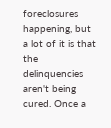foreclosures happening, but a lot of it is that the delinquencies aren't being cured. Once a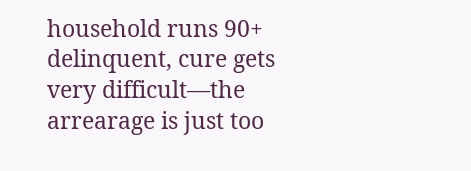household runs 90+ delinquent, cure gets very difficult—the arrearage is just too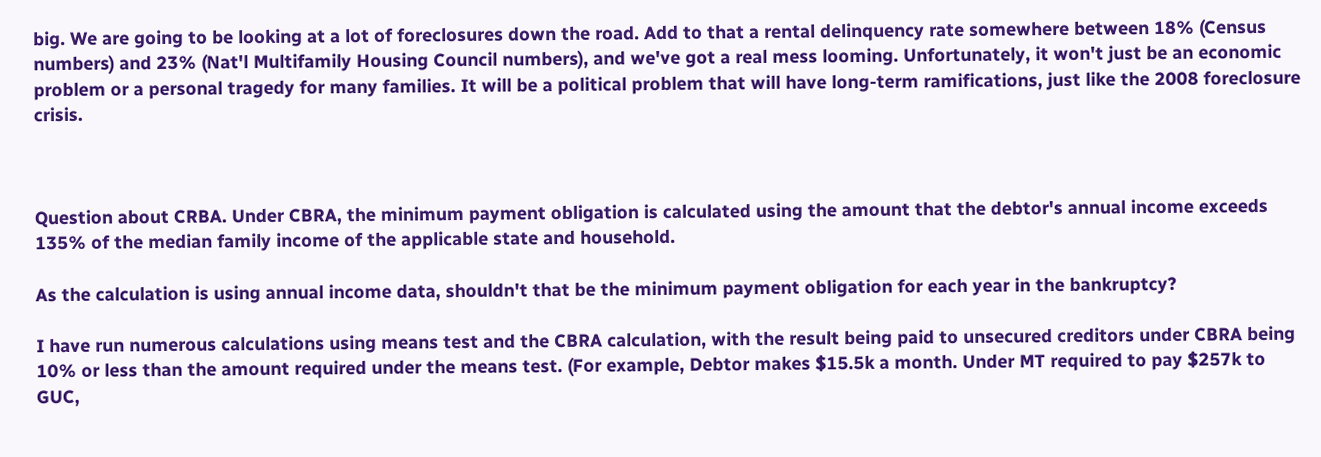big. We are going to be looking at a lot of foreclosures down the road. Add to that a rental delinquency rate somewhere between 18% (Census numbers) and 23% (Nat'l Multifamily Housing Council numbers), and we've got a real mess looming. Unfortunately, it won't just be an economic problem or a personal tragedy for many families. It will be a political problem that will have long-term ramifications, just like the 2008 foreclosure crisis.



Question about CRBA. Under CBRA, the minimum payment obligation is calculated using the amount that the debtor's annual income exceeds 135% of the median family income of the applicable state and household.

As the calculation is using annual income data, shouldn't that be the minimum payment obligation for each year in the bankruptcy?

I have run numerous calculations using means test and the CBRA calculation, with the result being paid to unsecured creditors under CBRA being 10% or less than the amount required under the means test. (For example, Debtor makes $15.5k a month. Under MT required to pay $257k to GUC,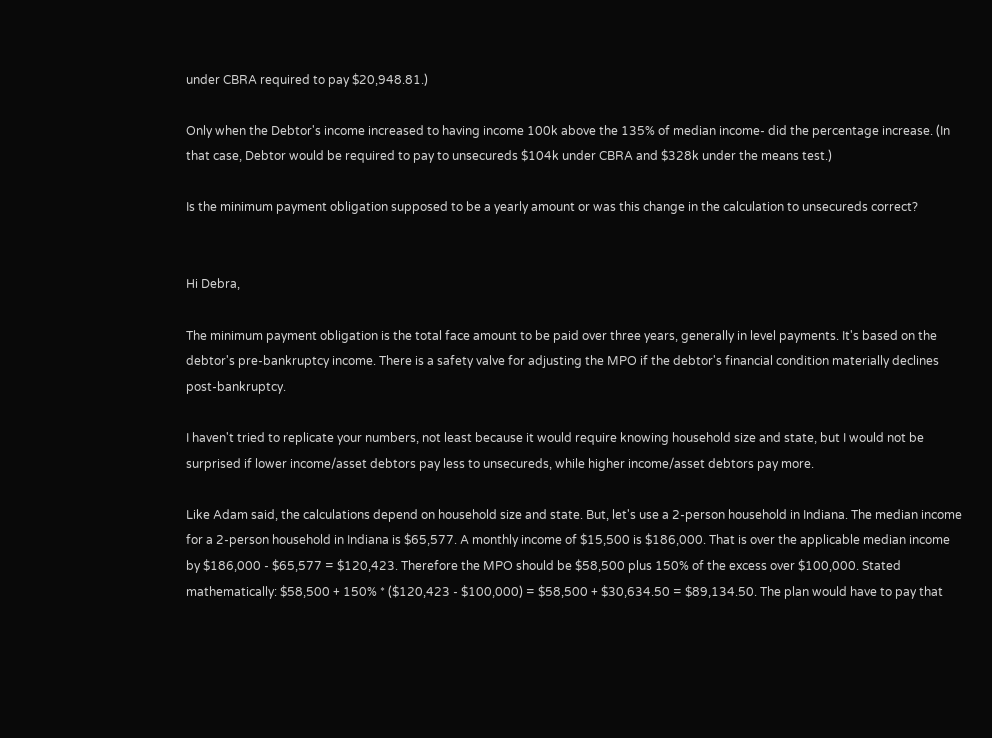under CBRA required to pay $20,948.81.)

Only when the Debtor's income increased to having income 100k above the 135% of median income- did the percentage increase. (In that case, Debtor would be required to pay to unsecureds $104k under CBRA and $328k under the means test.)

Is the minimum payment obligation supposed to be a yearly amount or was this change in the calculation to unsecureds correct?


Hi Debra,

The minimum payment obligation is the total face amount to be paid over three years, generally in level payments. It's based on the debtor's pre-bankruptcy income. There is a safety valve for adjusting the MPO if the debtor's financial condition materially declines post-bankruptcy.

I haven't tried to replicate your numbers, not least because it would require knowing household size and state, but I would not be surprised if lower income/asset debtors pay less to unsecureds, while higher income/asset debtors pay more.

Like Adam said, the calculations depend on household size and state. But, let's use a 2-person household in Indiana. The median income for a 2-person household in Indiana is $65,577. A monthly income of $15,500 is $186,000. That is over the applicable median income by $186,000 - $65,577 = $120,423. Therefore the MPO should be $58,500 plus 150% of the excess over $100,000. Stated mathematically: $58,500 + 150% * ($120,423 - $100,000) = $58,500 + $30,634.50 = $89,134.50. The plan would have to pay that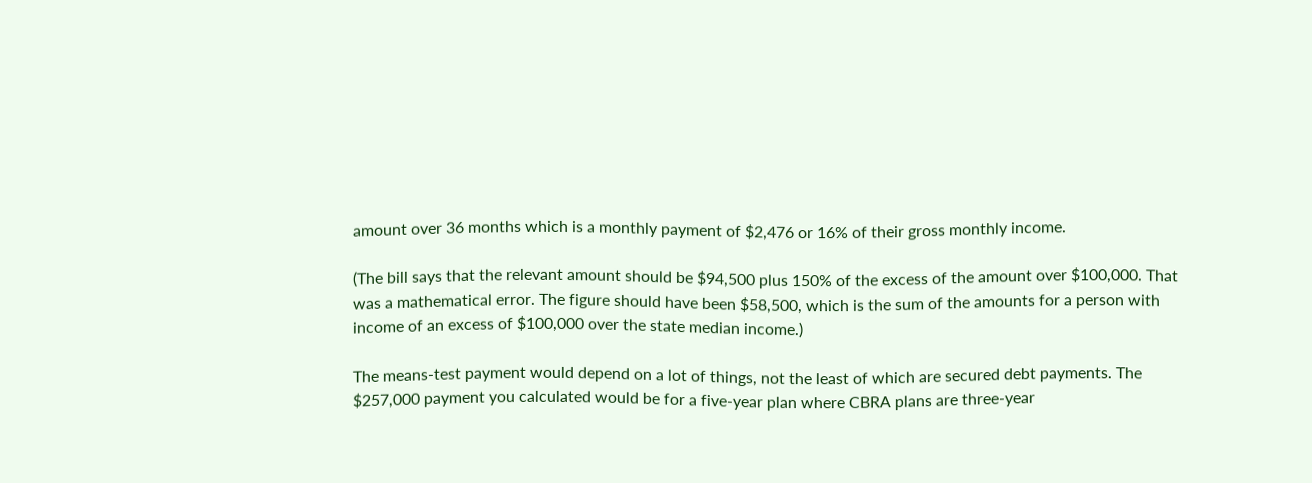amount over 36 months which is a monthly payment of $2,476 or 16% of their gross monthly income.

(The bill says that the relevant amount should be $94,500 plus 150% of the excess of the amount over $100,000. That was a mathematical error. The figure should have been $58,500, which is the sum of the amounts for a person with income of an excess of $100,000 over the state median income.)

The means-test payment would depend on a lot of things, not the least of which are secured debt payments. The $257,000 payment you calculated would be for a five-year plan where CBRA plans are three-year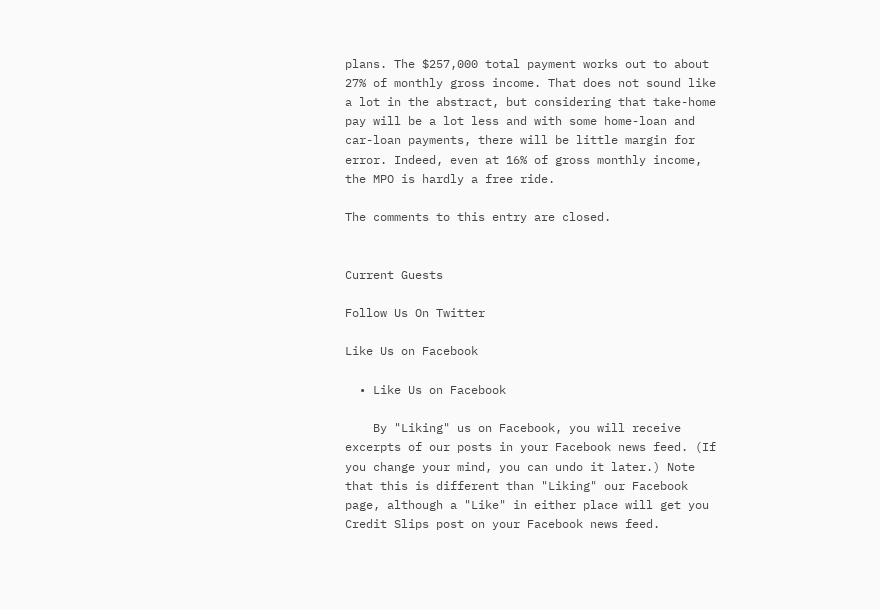plans. The $257,000 total payment works out to about 27% of monthly gross income. That does not sound like a lot in the abstract, but considering that take-home pay will be a lot less and with some home-loan and car-loan payments, there will be little margin for error. Indeed, even at 16% of gross monthly income, the MPO is hardly a free ride.

The comments to this entry are closed.


Current Guests

Follow Us On Twitter

Like Us on Facebook

  • Like Us on Facebook

    By "Liking" us on Facebook, you will receive excerpts of our posts in your Facebook news feed. (If you change your mind, you can undo it later.) Note that this is different than "Liking" our Facebook page, although a "Like" in either place will get you Credit Slips post on your Facebook news feed.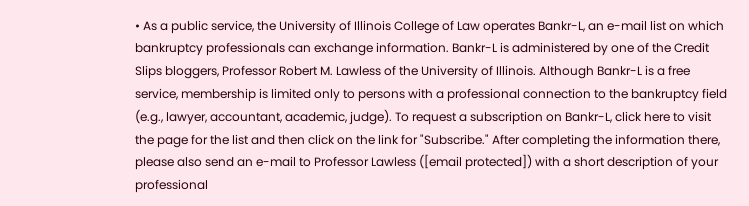• As a public service, the University of Illinois College of Law operates Bankr-L, an e-mail list on which bankruptcy professionals can exchange information. Bankr-L is administered by one of the Credit Slips bloggers, Professor Robert M. Lawless of the University of Illinois. Although Bankr-L is a free service, membership is limited only to persons with a professional connection to the bankruptcy field (e.g., lawyer, accountant, academic, judge). To request a subscription on Bankr-L, click here to visit the page for the list and then click on the link for "Subscribe." After completing the information there, please also send an e-mail to Professor Lawless ([email protected]) with a short description of your professional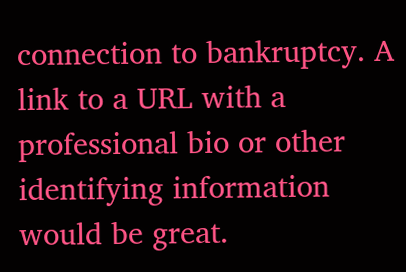connection to bankruptcy. A link to a URL with a professional bio or other identifying information would be great.